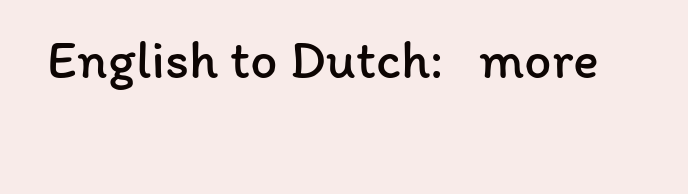English to Dutch:   more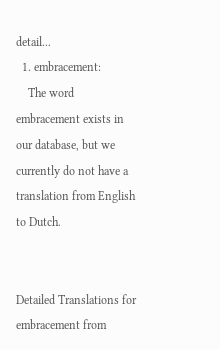detail...
  1. embracement:
    The word embracement exists in our database, but we currently do not have a translation from English to Dutch.


Detailed Translations for embracement from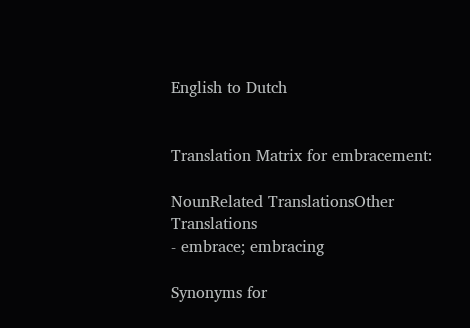English to Dutch


Translation Matrix for embracement:

NounRelated TranslationsOther Translations
- embrace; embracing

Synonyms for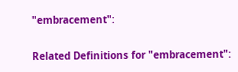"embracement":

Related Definitions for "embracement":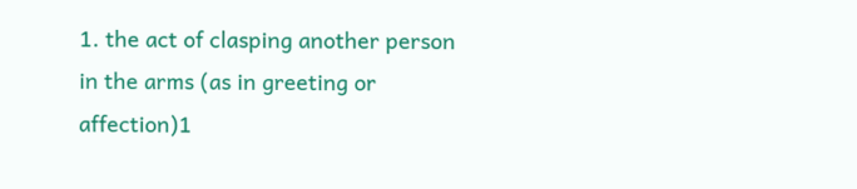1. the act of clasping another person in the arms (as in greeting or affection)1